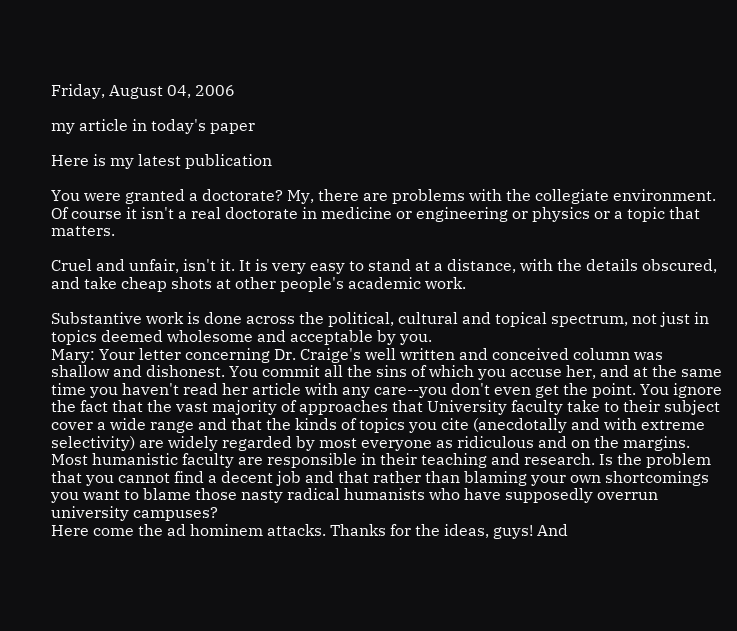Friday, August 04, 2006

my article in today's paper

Here is my latest publication

You were granted a doctorate? My, there are problems with the collegiate environment. Of course it isn't a real doctorate in medicine or engineering or physics or a topic that matters.

Cruel and unfair, isn't it. It is very easy to stand at a distance, with the details obscured, and take cheap shots at other people's academic work.

Substantive work is done across the political, cultural and topical spectrum, not just in topics deemed wholesome and acceptable by you.
Mary: Your letter concerning Dr. Craige's well written and conceived column was shallow and dishonest. You commit all the sins of which you accuse her, and at the same time you haven't read her article with any care--you don't even get the point. You ignore the fact that the vast majority of approaches that University faculty take to their subject cover a wide range and that the kinds of topics you cite (anecdotally and with extreme selectivity) are widely regarded by most everyone as ridiculous and on the margins. Most humanistic faculty are responsible in their teaching and research. Is the problem that you cannot find a decent job and that rather than blaming your own shortcomings you want to blame those nasty radical humanists who have supposedly overrun university campuses?
Here come the ad hominem attacks. Thanks for the ideas, guys! And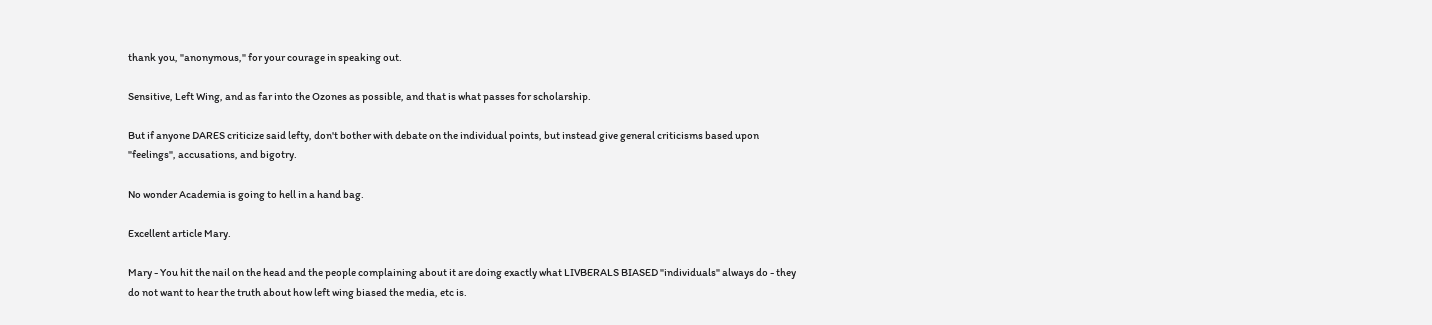thank you, "anonymous," for your courage in speaking out.

Sensitive, Left Wing, and as far into the Ozones as possible, and that is what passes for scholarship.

But if anyone DARES criticize said lefty, don't bother with debate on the individual points, but instead give general criticisms based upon "feelings", accusations, and bigotry.

No wonder Academia is going to hell in a hand bag.

Excellent article Mary.

Mary - You hit the nail on the head and the people complaining about it are doing exactly what LIVBERALS BIASED "individuals" always do - they do not want to hear the truth about how left wing biased the media, etc is.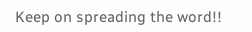Keep on spreading the word!!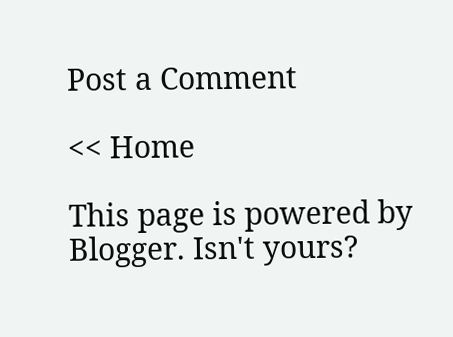Post a Comment

<< Home

This page is powered by Blogger. Isn't yours?